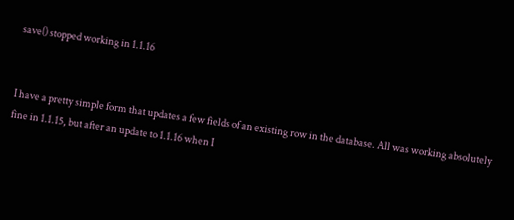save() stopped working in 1.1.16


I have a pretty simple form that updates a few fields of an existing row in the database. All was working absolutely fine in 1.1.15, but after an update to 1.1.16 when I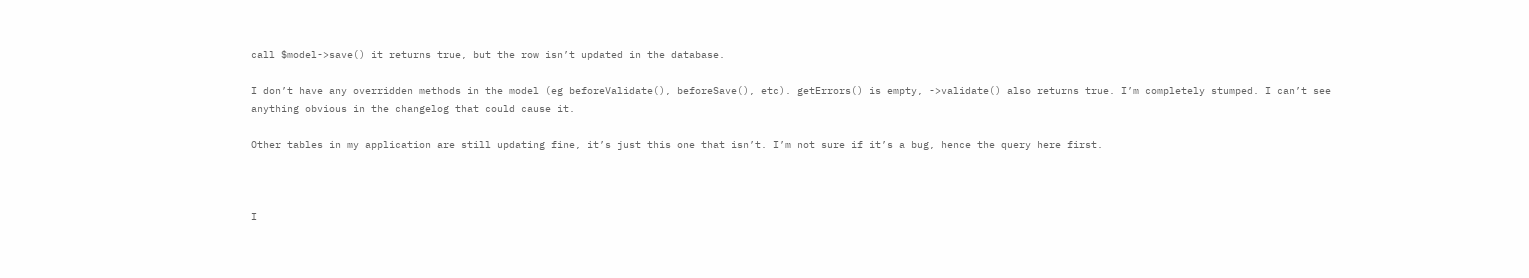call $model->save() it returns true, but the row isn’t updated in the database.

I don’t have any overridden methods in the model (eg beforeValidate(), beforeSave(), etc). getErrors() is empty, ->validate() also returns true. I’m completely stumped. I can’t see anything obvious in the changelog that could cause it.

Other tables in my application are still updating fine, it’s just this one that isn’t. I’m not sure if it’s a bug, hence the query here first.



I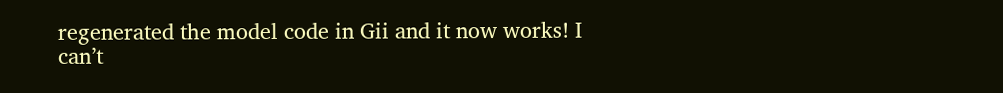regenerated the model code in Gii and it now works! I can’t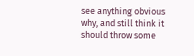see anything obvious why, and still think it should throw some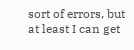sort of errors, but at least I can get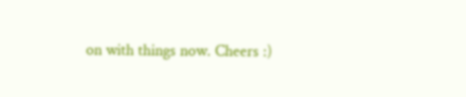on with things now. Cheers :)